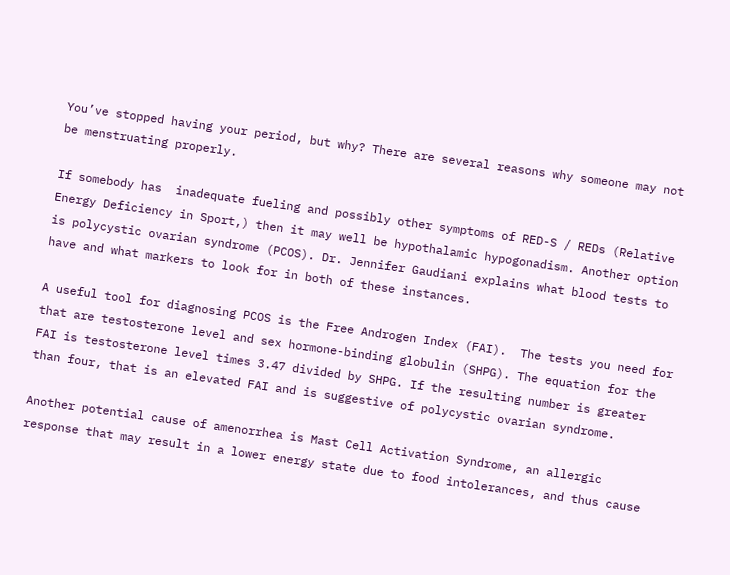You’ve stopped having your period, but why? There are several reasons why someone may not be menstruating properly.

If somebody has  inadequate fueling and possibly other symptoms of RED-S / REDs (Relative Energy Deficiency in Sport,) then it may well be hypothalamic hypogonadism. Another option is polycystic ovarian syndrome (PCOS). Dr. Jennifer Gaudiani explains what blood tests to have and what markers to look for in both of these instances.

A useful tool for diagnosing PCOS is the Free Androgen Index (FAI).  The tests you need for that are testosterone level and sex hormone-binding globulin (SHPG). The equation for the FAI is testosterone level times 3.47 divided by SHPG. If the resulting number is greater than four, that is an elevated FAI and is suggestive of polycystic ovarian syndrome.

Another potential cause of amenorrhea is Mast Cell Activation Syndrome, an allergic response that may result in a lower energy state due to food intolerances, and thus cause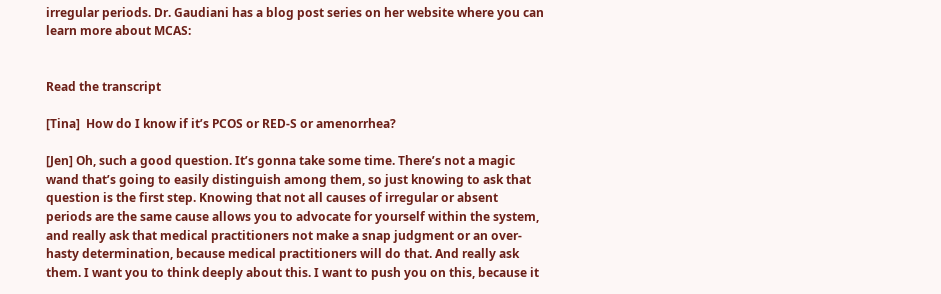irregular periods. Dr. Gaudiani has a blog post series on her website where you can learn more about MCAS:


Read the transcript

[Tina]  How do I know if it’s PCOS or RED-S or amenorrhea?

[Jen] Oh, such a good question. It’s gonna take some time. There’s not a magic wand that’s going to easily distinguish among them, so just knowing to ask that question is the first step. Knowing that not all causes of irregular or absent periods are the same cause allows you to advocate for yourself within the system, and really ask that medical practitioners not make a snap judgment or an over-hasty determination, because medical practitioners will do that. And really ask them. I want you to think deeply about this. I want to push you on this, because it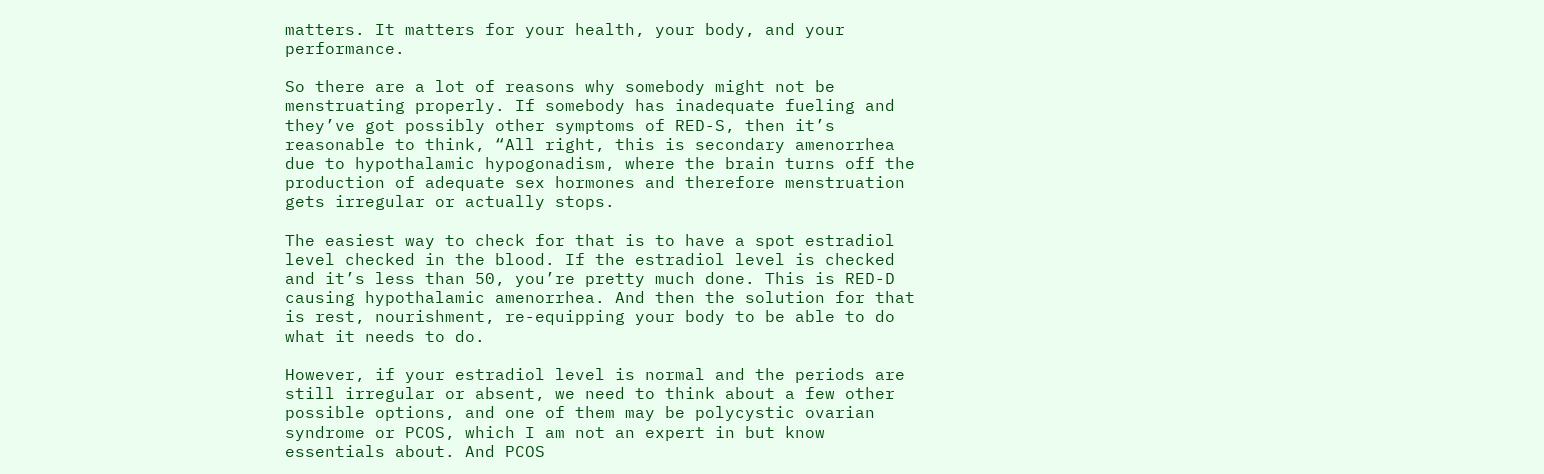matters. It matters for your health, your body, and your performance.

So there are a lot of reasons why somebody might not be menstruating properly. If somebody has inadequate fueling and they’ve got possibly other symptoms of RED-S, then it’s reasonable to think, “All right, this is secondary amenorrhea due to hypothalamic hypogonadism, where the brain turns off the production of adequate sex hormones and therefore menstruation gets irregular or actually stops.

The easiest way to check for that is to have a spot estradiol level checked in the blood. If the estradiol level is checked and it’s less than 50, you’re pretty much done. This is RED-D causing hypothalamic amenorrhea. And then the solution for that is rest, nourishment, re-equipping your body to be able to do what it needs to do.

However, if your estradiol level is normal and the periods are still irregular or absent, we need to think about a few other possible options, and one of them may be polycystic ovarian syndrome or PCOS, which I am not an expert in but know essentials about. And PCOS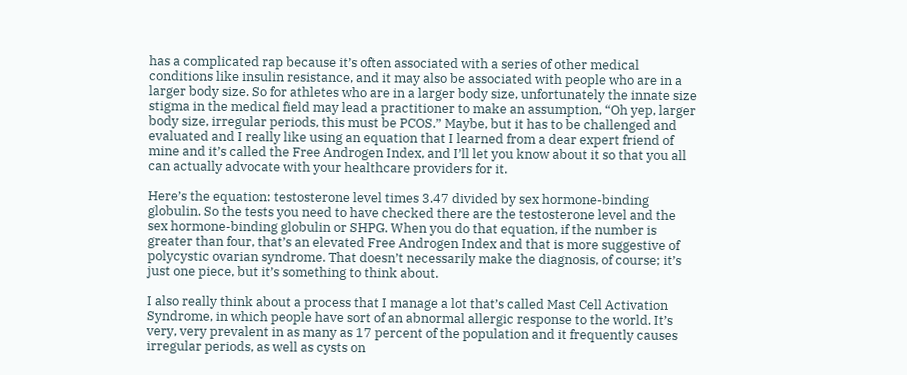has a complicated rap because it’s often associated with a series of other medical conditions like insulin resistance, and it may also be associated with people who are in a larger body size. So for athletes who are in a larger body size, unfortunately the innate size stigma in the medical field may lead a practitioner to make an assumption, “Oh yep, larger body size, irregular periods, this must be PCOS.” Maybe, but it has to be challenged and evaluated and I really like using an equation that I learned from a dear expert friend of mine and it’s called the Free Androgen Index, and I’ll let you know about it so that you all can actually advocate with your healthcare providers for it.

Here’s the equation: testosterone level times 3.47 divided by sex hormone-binding globulin. So the tests you need to have checked there are the testosterone level and the sex hormone-binding globulin or SHPG. When you do that equation, if the number is greater than four, that’s an elevated Free Androgen Index and that is more suggestive of polycystic ovarian syndrome. That doesn’t necessarily make the diagnosis, of course; it’s just one piece, but it’s something to think about.

I also really think about a process that I manage a lot that’s called Mast Cell Activation Syndrome, in which people have sort of an abnormal allergic response to the world. It’s very, very prevalent in as many as 17 percent of the population and it frequently causes irregular periods, as well as cysts on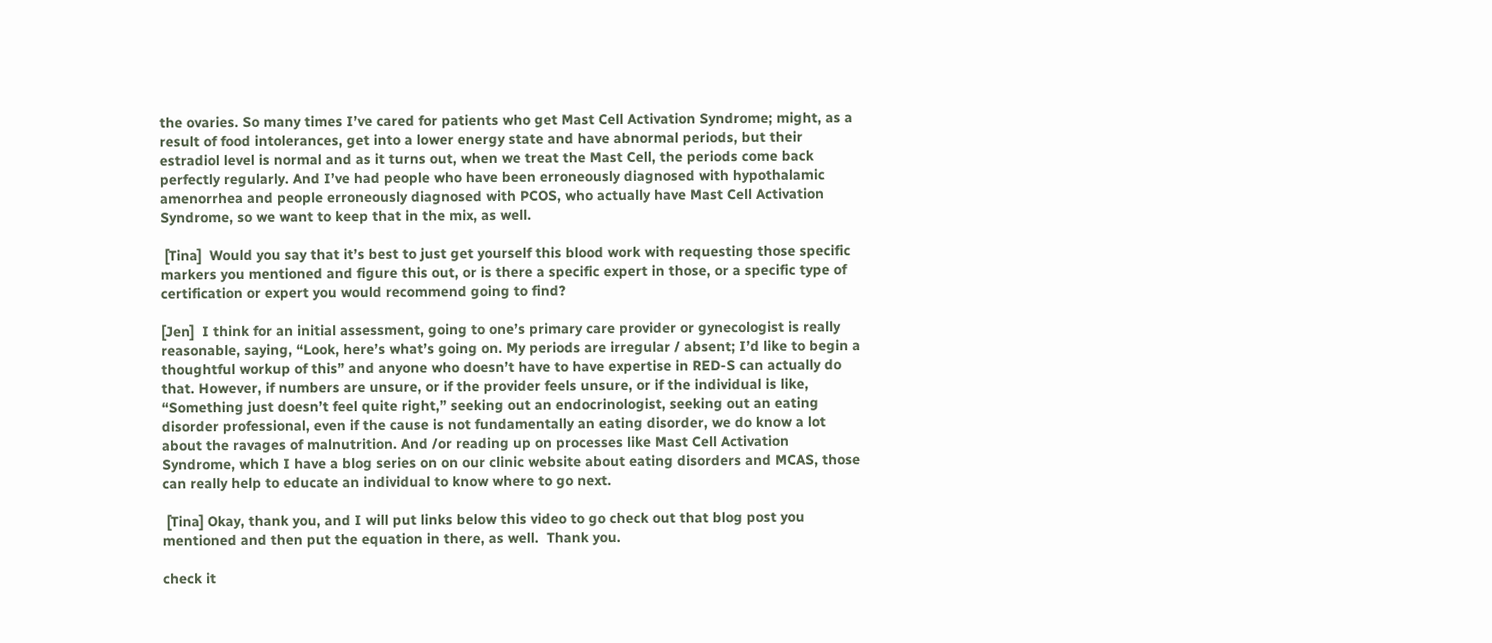the ovaries. So many times I’ve cared for patients who get Mast Cell Activation Syndrome; might, as a result of food intolerances, get into a lower energy state and have abnormal periods, but their estradiol level is normal and as it turns out, when we treat the Mast Cell, the periods come back perfectly regularly. And I’ve had people who have been erroneously diagnosed with hypothalamic amenorrhea and people erroneously diagnosed with PCOS, who actually have Mast Cell Activation Syndrome, so we want to keep that in the mix, as well.

 [Tina]  Would you say that it’s best to just get yourself this blood work with requesting those specific markers you mentioned and figure this out, or is there a specific expert in those, or a specific type of certification or expert you would recommend going to find?

[Jen]  I think for an initial assessment, going to one’s primary care provider or gynecologist is really reasonable, saying, “Look, here’s what’s going on. My periods are irregular / absent; I’d like to begin a thoughtful workup of this” and anyone who doesn’t have to have expertise in RED-S can actually do that. However, if numbers are unsure, or if the provider feels unsure, or if the individual is like, “Something just doesn’t feel quite right,” seeking out an endocrinologist, seeking out an eating disorder professional, even if the cause is not fundamentally an eating disorder, we do know a lot about the ravages of malnutrition. And /or reading up on processes like Mast Cell Activation Syndrome, which I have a blog series on on our clinic website about eating disorders and MCAS, those can really help to educate an individual to know where to go next.

 [Tina] Okay, thank you, and I will put links below this video to go check out that blog post you mentioned and then put the equation in there, as well.  Thank you.

check it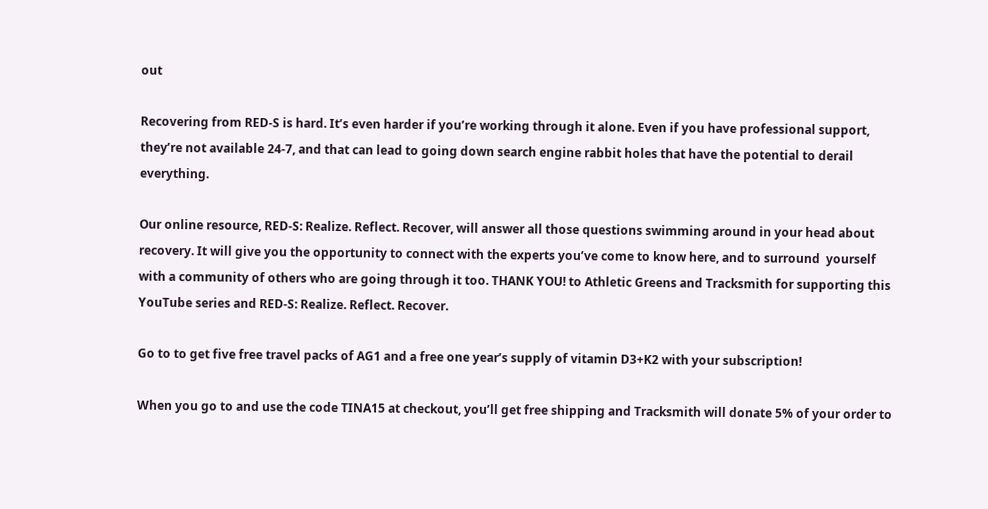out

Recovering from RED-S is hard. It’s even harder if you’re working through it alone. Even if you have professional support, they’re not available 24-7, and that can lead to going down search engine rabbit holes that have the potential to derail everything.

Our online resource, RED-S: Realize. Reflect. Recover, will answer all those questions swimming around in your head about recovery. It will give you the opportunity to connect with the experts you’ve come to know here, and to surround  yourself with a community of others who are going through it too. THANK YOU! to Athletic Greens and Tracksmith for supporting this YouTube series and RED-S: Realize. Reflect. Recover.

Go to to get five free travel packs of AG1 and a free one year’s supply of vitamin D3+K2 with your subscription!

When you go to and use the code TINA15 at checkout, you’ll get free shipping and Tracksmith will donate 5% of your order to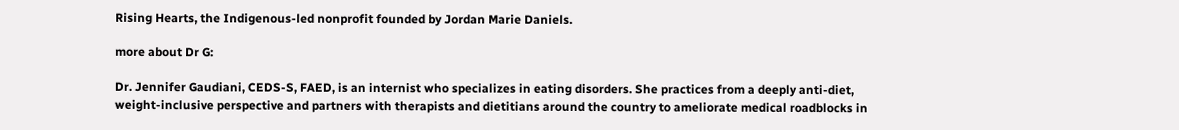Rising Hearts, the Indigenous-led nonprofit founded by Jordan Marie Daniels.

more about Dr G:

Dr. Jennifer Gaudiani, CEDS-S, FAED, is an internist who specializes in eating disorders. She practices from a deeply anti-diet, weight-inclusive perspective and partners with therapists and dietitians around the country to ameliorate medical roadblocks in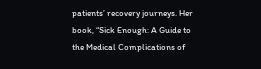patients’ recovery journeys. Her book, “Sick Enough: A Guide to the Medical Complications of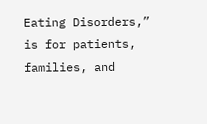Eating Disorders,” is for patients, families, and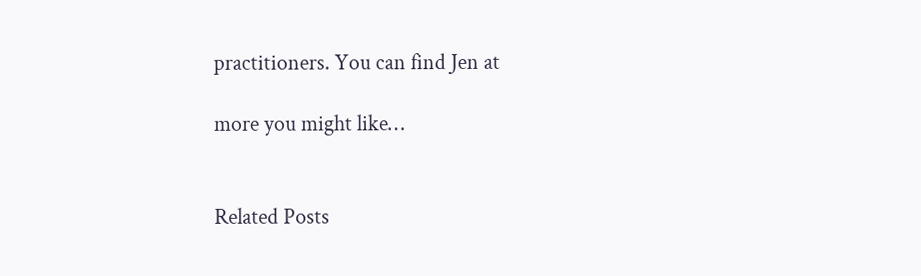practitioners. You can find Jen at

more you might like…


Related Posts